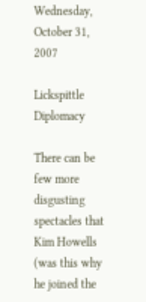Wednesday, October 31, 2007

Lickspittle Diplomacy

There can be few more disgusting spectacles that Kim Howells (was this why he joined the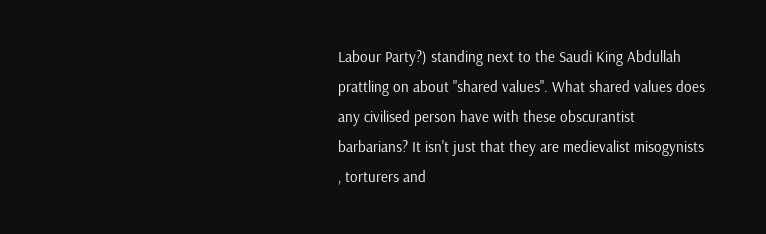Labour Party?) standing next to the Saudi King Abdullah prattling on about "shared values". What shared values does any civilised person have with these obscurantist barbarians? It isn't just that they are medievalist misogynists , torturers and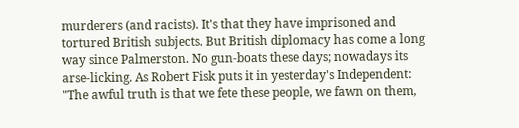murderers (and racists). It's that they have imprisoned and tortured British subjects. But British diplomacy has come a long way since Palmerston. No gun-boats these days; nowadays its arse-licking. As Robert Fisk puts it in yesterday's Independent: "The awful truth is that we fete these people, we fawn on them,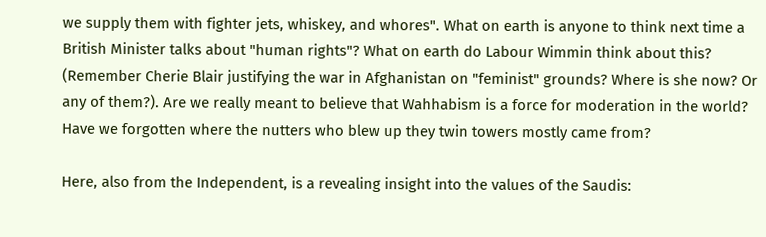we supply them with fighter jets, whiskey, and whores". What on earth is anyone to think next time a British Minister talks about "human rights"? What on earth do Labour Wimmin think about this? (Remember Cherie Blair justifying the war in Afghanistan on "feminist" grounds? Where is she now? Or any of them?). Are we really meant to believe that Wahhabism is a force for moderation in the world? Have we forgotten where the nutters who blew up they twin towers mostly came from?

Here, also from the Independent, is a revealing insight into the values of the Saudis: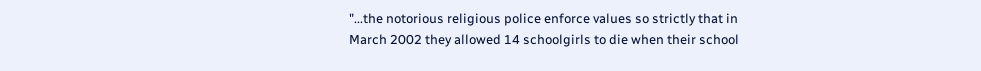"...the notorious religious police enforce values so strictly that in March 2002 they allowed 14 schoolgirls to die when their school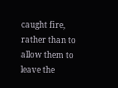caught fire, rather than to allow them to leave the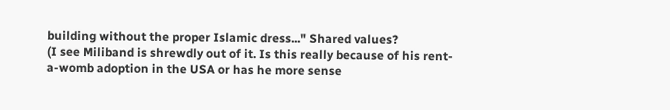building without the proper Islamic dress..." Shared values?
(I see Miliband is shrewdly out of it. Is this really because of his rent-a-womb adoption in the USA or has he more sense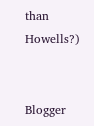than Howells?)


Blogger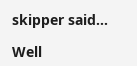skipper said...

Well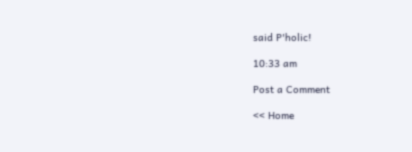said P'holic!

10:33 am

Post a Comment

<< Home